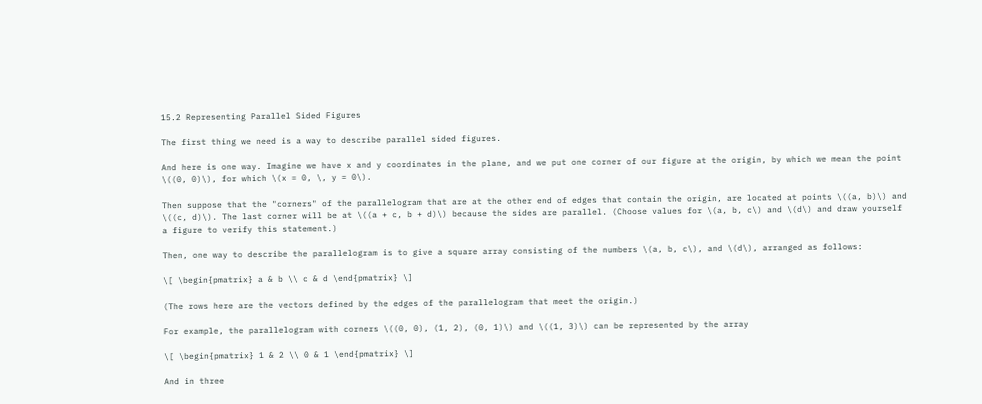15.2 Representing Parallel Sided Figures

The first thing we need is a way to describe parallel sided figures.

And here is one way. Imagine we have x and y coordinates in the plane, and we put one corner of our figure at the origin, by which we mean the point \((0, 0)\), for which \(x = 0, \, y = 0\).

Then suppose that the "corners" of the parallelogram that are at the other end of edges that contain the origin, are located at points \((a, b)\) and \((c, d)\). The last corner will be at \((a + c, b + d)\) because the sides are parallel. (Choose values for \(a, b, c\) and \(d\) and draw yourself a figure to verify this statement.)

Then, one way to describe the parallelogram is to give a square array consisting of the numbers \(a, b, c\), and \(d\), arranged as follows:

\[ \begin{pmatrix} a & b \\ c & d \end{pmatrix} \]

(The rows here are the vectors defined by the edges of the parallelogram that meet the origin.)

For example, the parallelogram with corners \((0, 0), (1, 2), (0, 1)\) and \((1, 3)\) can be represented by the array

\[ \begin{pmatrix} 1 & 2 \\ 0 & 1 \end{pmatrix} \]

And in three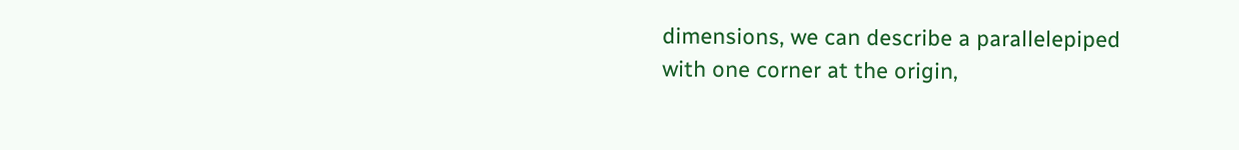dimensions, we can describe a parallelepiped with one corner at the origin,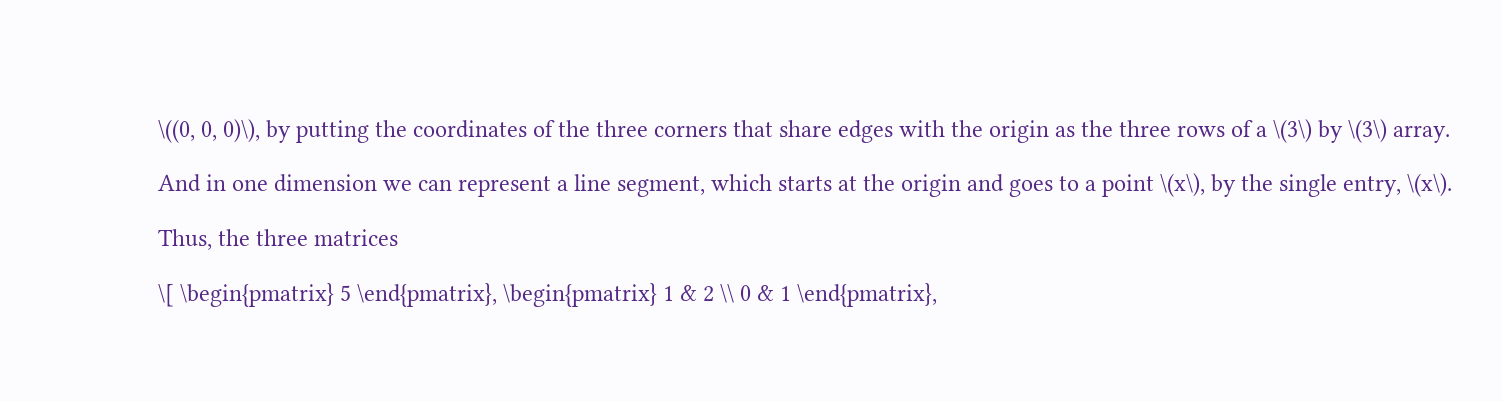\((0, 0, 0)\), by putting the coordinates of the three corners that share edges with the origin as the three rows of a \(3\) by \(3\) array.

And in one dimension we can represent a line segment, which starts at the origin and goes to a point \(x\), by the single entry, \(x\).

Thus, the three matrices

\[ \begin{pmatrix} 5 \end{pmatrix}, \begin{pmatrix} 1 & 2 \\ 0 & 1 \end{pmatrix},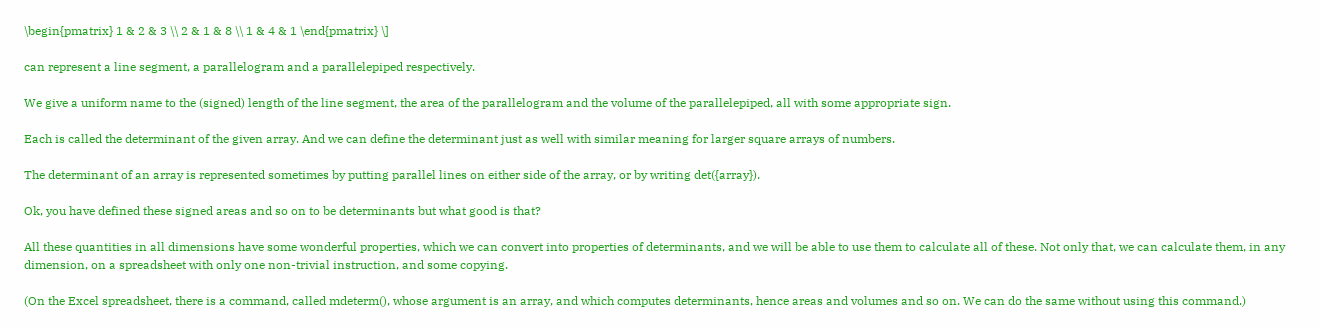\begin{pmatrix} 1 & 2 & 3 \\ 2 & 1 & 8 \\ 1 & 4 & 1 \end{pmatrix} \]

can represent a line segment, a parallelogram and a parallelepiped respectively.

We give a uniform name to the (signed) length of the line segment, the area of the parallelogram and the volume of the parallelepiped, all with some appropriate sign.

Each is called the determinant of the given array. And we can define the determinant just as well with similar meaning for larger square arrays of numbers.

The determinant of an array is represented sometimes by putting parallel lines on either side of the array, or by writing det({array}).

Ok, you have defined these signed areas and so on to be determinants but what good is that?

All these quantities in all dimensions have some wonderful properties, which we can convert into properties of determinants, and we will be able to use them to calculate all of these. Not only that, we can calculate them, in any dimension, on a spreadsheet with only one non-trivial instruction, and some copying.

(On the Excel spreadsheet, there is a command, called mdeterm(), whose argument is an array, and which computes determinants, hence areas and volumes and so on. We can do the same without using this command.)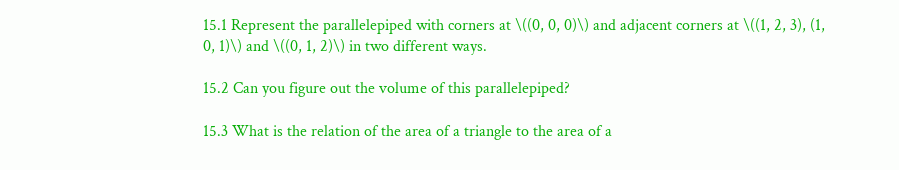15.1 Represent the parallelepiped with corners at \((0, 0, 0)\) and adjacent corners at \((1, 2, 3), (1, 0, 1)\) and \((0, 1, 2)\) in two different ways.

15.2 Can you figure out the volume of this parallelepiped?

15.3 What is the relation of the area of a triangle to the area of a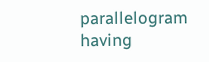parallelogram having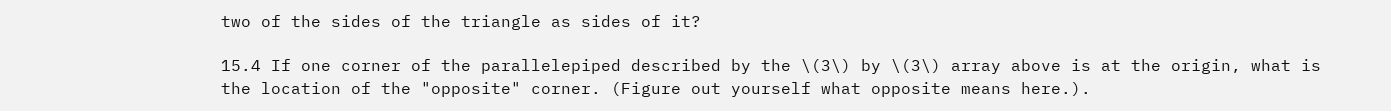two of the sides of the triangle as sides of it?

15.4 If one corner of the parallelepiped described by the \(3\) by \(3\) array above is at the origin, what is the location of the "opposite" corner. (Figure out yourself what opposite means here.).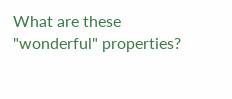What are these "wonderful" properties?